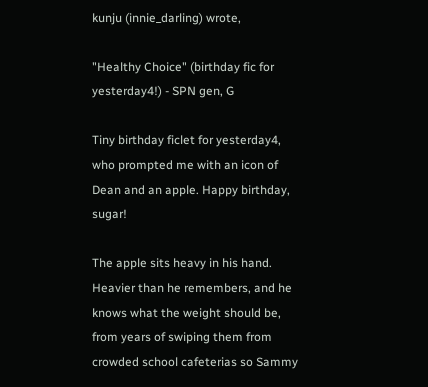kunju (innie_darling) wrote,

"Healthy Choice" (birthday fic for yesterday4!) - SPN gen, G

Tiny birthday ficlet for yesterday4, who prompted me with an icon of Dean and an apple. Happy birthday, sugar!

The apple sits heavy in his hand. Heavier than he remembers, and he knows what the weight should be, from years of swiping them from crowded school cafeterias so Sammy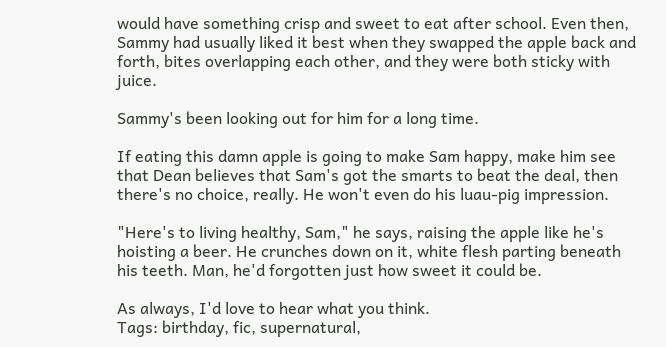would have something crisp and sweet to eat after school. Even then, Sammy had usually liked it best when they swapped the apple back and forth, bites overlapping each other, and they were both sticky with juice.

Sammy's been looking out for him for a long time.

If eating this damn apple is going to make Sam happy, make him see that Dean believes that Sam's got the smarts to beat the deal, then there's no choice, really. He won't even do his luau-pig impression.

"Here's to living healthy, Sam," he says, raising the apple like he's hoisting a beer. He crunches down on it, white flesh parting beneath his teeth. Man, he'd forgotten just how sweet it could be.

As always, I'd love to hear what you think.
Tags: birthday, fic, supernatural,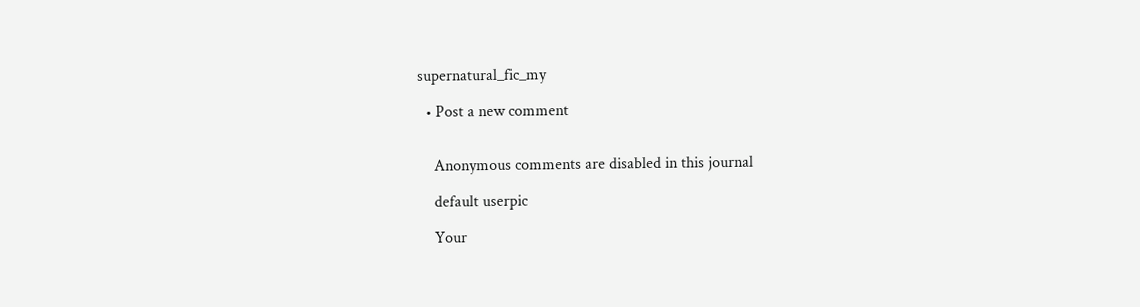supernatural_fic_my

  • Post a new comment


    Anonymous comments are disabled in this journal

    default userpic

    Your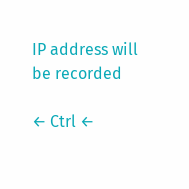IP address will be recorded

← Ctrl ←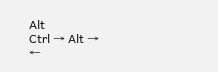Alt
Ctrl → Alt →
←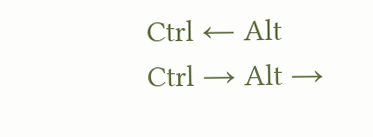Ctrl ← Alt
Ctrl → Alt →